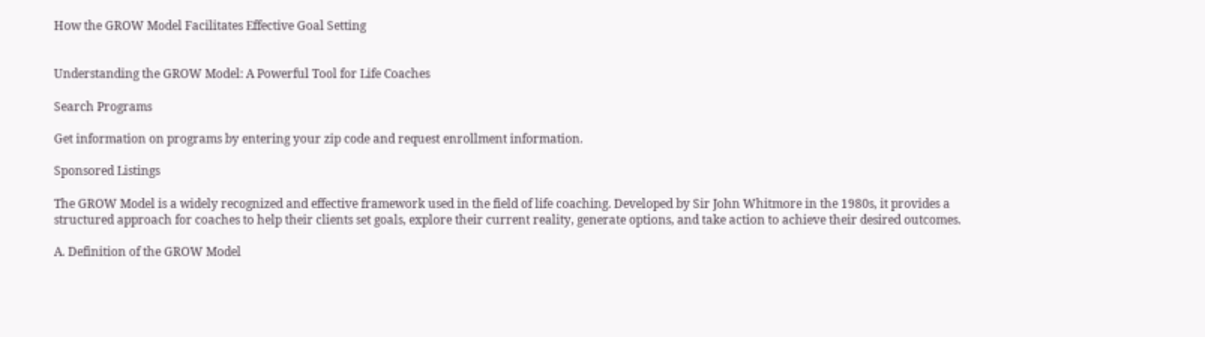How the GROW Model Facilitates Effective Goal Setting


Understanding the GROW Model: A Powerful Tool for Life Coaches

Search Programs

Get information on programs by entering your zip code and request enrollment information.

Sponsored Listings

The GROW Model is a widely recognized and effective framework used in the field of life coaching. Developed by Sir John Whitmore in the 1980s, it provides a structured approach for coaches to help their clients set goals, explore their current reality, generate options, and take action to achieve their desired outcomes.

A. Definition of the GROW Model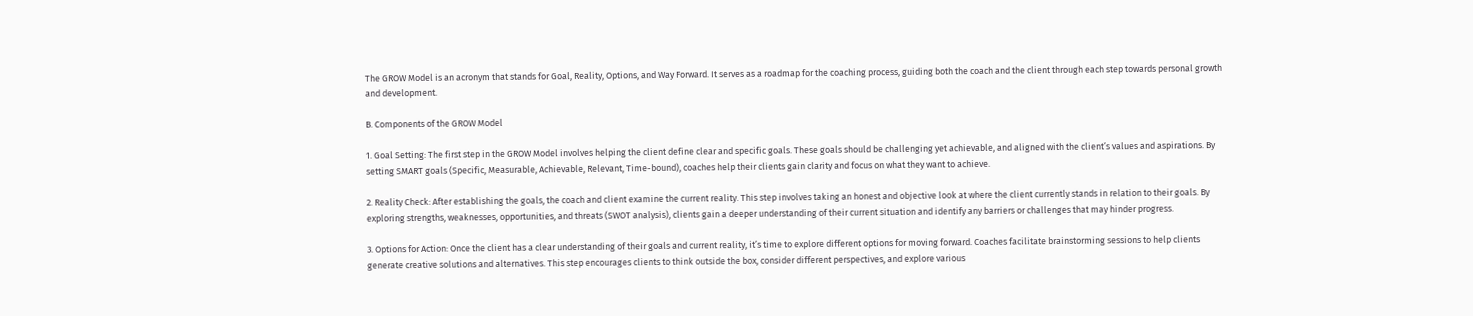The GROW Model is an acronym that stands for Goal, Reality, Options, and Way Forward. It serves as a roadmap for the coaching process, guiding both the coach and the client through each step towards personal growth and development.

B. Components of the GROW Model

1. Goal Setting: The first step in the GROW Model involves helping the client define clear and specific goals. These goals should be challenging yet achievable, and aligned with the client’s values and aspirations. By setting SMART goals (Specific, Measurable, Achievable, Relevant, Time-bound), coaches help their clients gain clarity and focus on what they want to achieve.

2. Reality Check: After establishing the goals, the coach and client examine the current reality. This step involves taking an honest and objective look at where the client currently stands in relation to their goals. By exploring strengths, weaknesses, opportunities, and threats (SWOT analysis), clients gain a deeper understanding of their current situation and identify any barriers or challenges that may hinder progress.

3. Options for Action: Once the client has a clear understanding of their goals and current reality, it’s time to explore different options for moving forward. Coaches facilitate brainstorming sessions to help clients generate creative solutions and alternatives. This step encourages clients to think outside the box, consider different perspectives, and explore various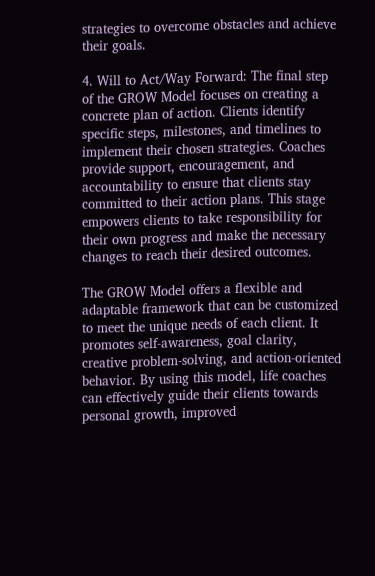strategies to overcome obstacles and achieve their goals.

4. Will to Act/Way Forward: The final step of the GROW Model focuses on creating a concrete plan of action. Clients identify specific steps, milestones, and timelines to implement their chosen strategies. Coaches provide support, encouragement, and accountability to ensure that clients stay committed to their action plans. This stage empowers clients to take responsibility for their own progress and make the necessary changes to reach their desired outcomes.

The GROW Model offers a flexible and adaptable framework that can be customized to meet the unique needs of each client. It promotes self-awareness, goal clarity, creative problem-solving, and action-oriented behavior. By using this model, life coaches can effectively guide their clients towards personal growth, improved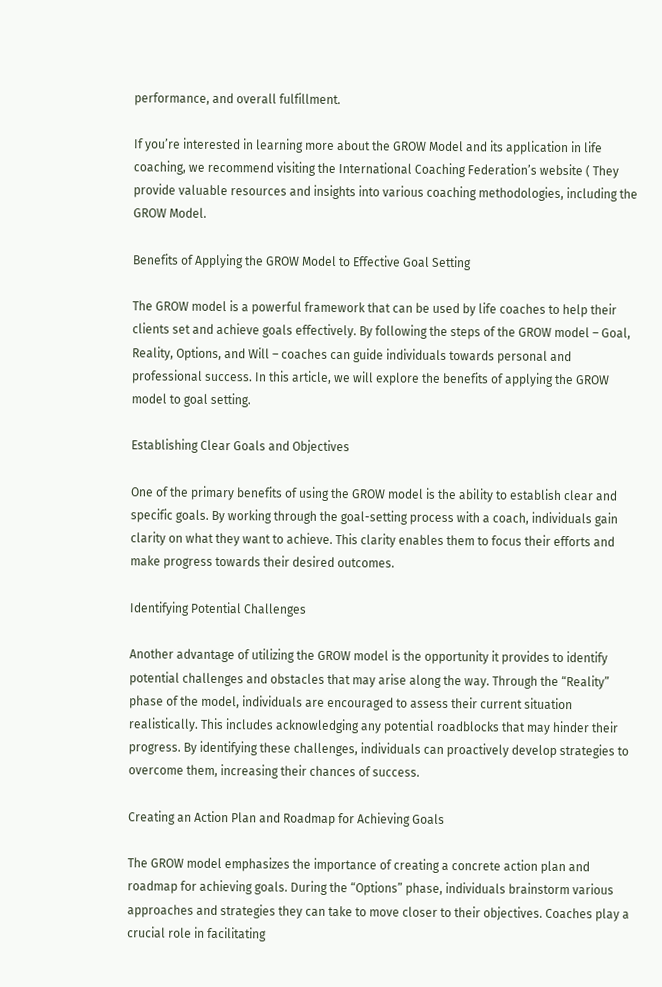performance, and overall fulfillment.

If you’re interested in learning more about the GROW Model and its application in life coaching, we recommend visiting the International Coaching Federation’s website ( They provide valuable resources and insights into various coaching methodologies, including the GROW Model.

Benefits of Applying the GROW Model to Effective Goal Setting

The GROW model is a powerful framework that can be used by life coaches to help their clients set and achieve goals effectively. By following the steps of the GROW model – Goal, Reality, Options, and Will – coaches can guide individuals towards personal and professional success. In this article, we will explore the benefits of applying the GROW model to goal setting.

Establishing Clear Goals and Objectives

One of the primary benefits of using the GROW model is the ability to establish clear and specific goals. By working through the goal-setting process with a coach, individuals gain clarity on what they want to achieve. This clarity enables them to focus their efforts and make progress towards their desired outcomes.

Identifying Potential Challenges

Another advantage of utilizing the GROW model is the opportunity it provides to identify potential challenges and obstacles that may arise along the way. Through the “Reality” phase of the model, individuals are encouraged to assess their current situation realistically. This includes acknowledging any potential roadblocks that may hinder their progress. By identifying these challenges, individuals can proactively develop strategies to overcome them, increasing their chances of success.

Creating an Action Plan and Roadmap for Achieving Goals

The GROW model emphasizes the importance of creating a concrete action plan and roadmap for achieving goals. During the “Options” phase, individuals brainstorm various approaches and strategies they can take to move closer to their objectives. Coaches play a crucial role in facilitating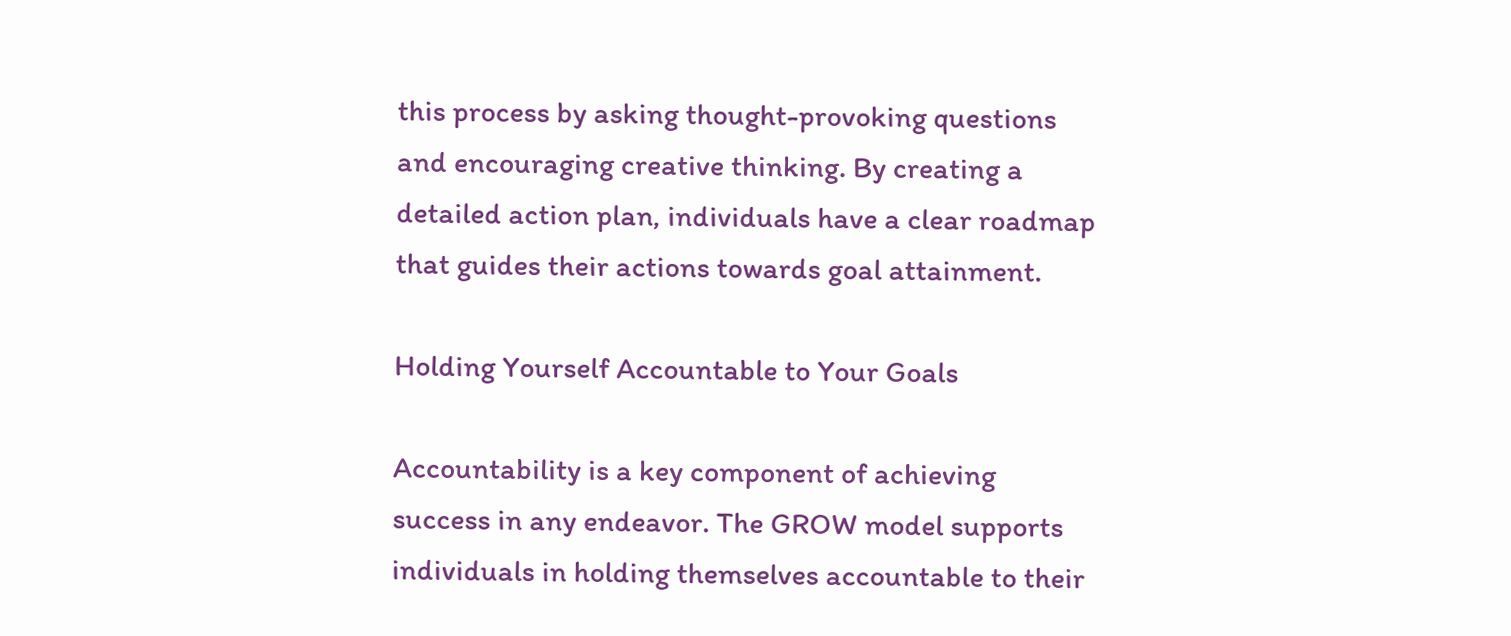this process by asking thought-provoking questions and encouraging creative thinking. By creating a detailed action plan, individuals have a clear roadmap that guides their actions towards goal attainment.

Holding Yourself Accountable to Your Goals

Accountability is a key component of achieving success in any endeavor. The GROW model supports individuals in holding themselves accountable to their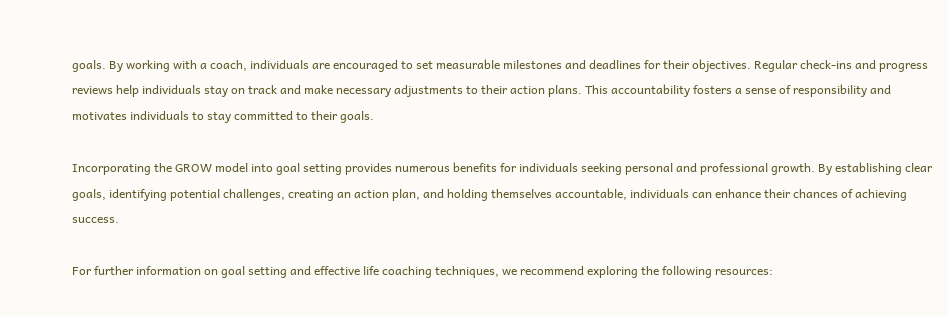goals. By working with a coach, individuals are encouraged to set measurable milestones and deadlines for their objectives. Regular check-ins and progress reviews help individuals stay on track and make necessary adjustments to their action plans. This accountability fosters a sense of responsibility and motivates individuals to stay committed to their goals.

Incorporating the GROW model into goal setting provides numerous benefits for individuals seeking personal and professional growth. By establishing clear goals, identifying potential challenges, creating an action plan, and holding themselves accountable, individuals can enhance their chances of achieving success.

For further information on goal setting and effective life coaching techniques, we recommend exploring the following resources: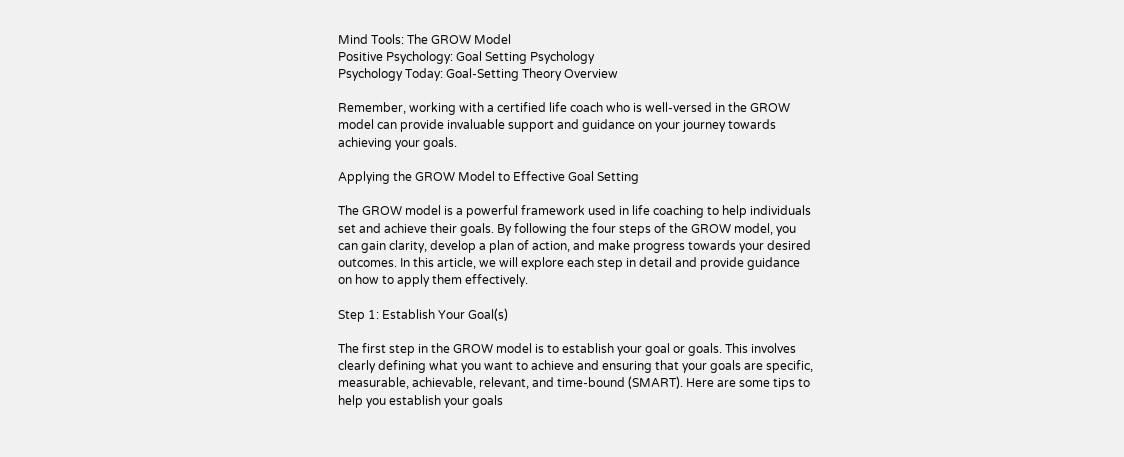Mind Tools: The GROW Model
Positive Psychology: Goal Setting Psychology
Psychology Today: Goal-Setting Theory Overview

Remember, working with a certified life coach who is well-versed in the GROW model can provide invaluable support and guidance on your journey towards achieving your goals.

Applying the GROW Model to Effective Goal Setting

The GROW model is a powerful framework used in life coaching to help individuals set and achieve their goals. By following the four steps of the GROW model, you can gain clarity, develop a plan of action, and make progress towards your desired outcomes. In this article, we will explore each step in detail and provide guidance on how to apply them effectively.

Step 1: Establish Your Goal(s)

The first step in the GROW model is to establish your goal or goals. This involves clearly defining what you want to achieve and ensuring that your goals are specific, measurable, achievable, relevant, and time-bound (SMART). Here are some tips to help you establish your goals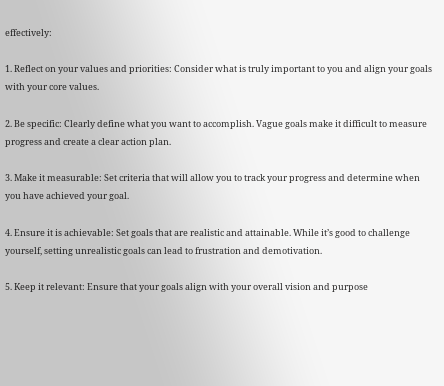effectively:

1. Reflect on your values and priorities: Consider what is truly important to you and align your goals with your core values.

2. Be specific: Clearly define what you want to accomplish. Vague goals make it difficult to measure progress and create a clear action plan.

3. Make it measurable: Set criteria that will allow you to track your progress and determine when you have achieved your goal.

4. Ensure it is achievable: Set goals that are realistic and attainable. While it’s good to challenge yourself, setting unrealistic goals can lead to frustration and demotivation.

5. Keep it relevant: Ensure that your goals align with your overall vision and purpose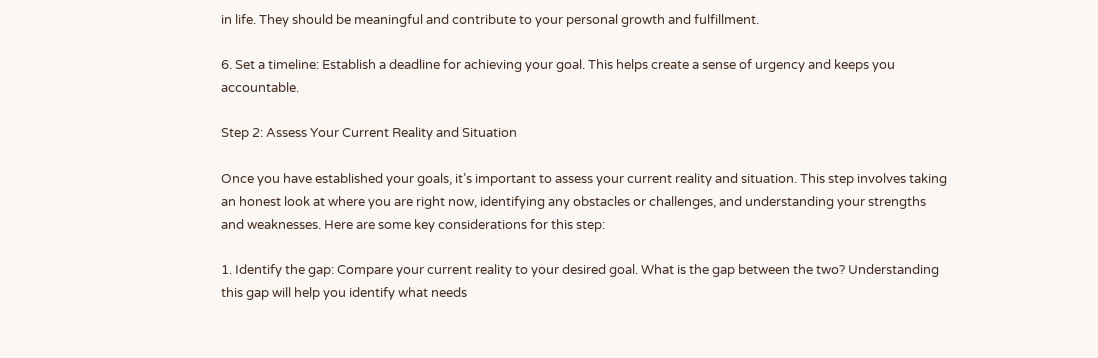in life. They should be meaningful and contribute to your personal growth and fulfillment.

6. Set a timeline: Establish a deadline for achieving your goal. This helps create a sense of urgency and keeps you accountable.

Step 2: Assess Your Current Reality and Situation

Once you have established your goals, it’s important to assess your current reality and situation. This step involves taking an honest look at where you are right now, identifying any obstacles or challenges, and understanding your strengths and weaknesses. Here are some key considerations for this step:

1. Identify the gap: Compare your current reality to your desired goal. What is the gap between the two? Understanding this gap will help you identify what needs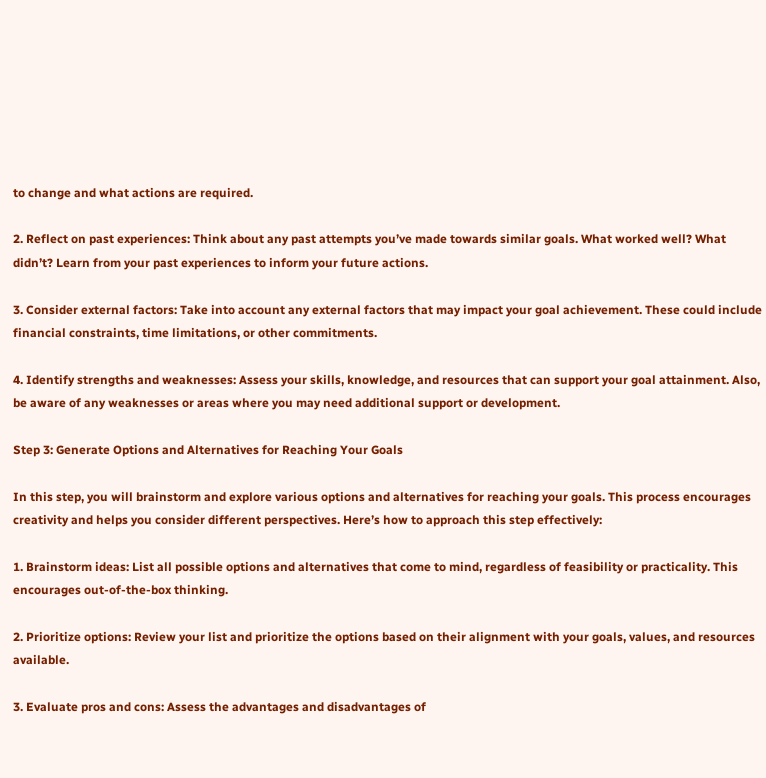to change and what actions are required.

2. Reflect on past experiences: Think about any past attempts you’ve made towards similar goals. What worked well? What didn’t? Learn from your past experiences to inform your future actions.

3. Consider external factors: Take into account any external factors that may impact your goal achievement. These could include financial constraints, time limitations, or other commitments.

4. Identify strengths and weaknesses: Assess your skills, knowledge, and resources that can support your goal attainment. Also, be aware of any weaknesses or areas where you may need additional support or development.

Step 3: Generate Options and Alternatives for Reaching Your Goals

In this step, you will brainstorm and explore various options and alternatives for reaching your goals. This process encourages creativity and helps you consider different perspectives. Here’s how to approach this step effectively:

1. Brainstorm ideas: List all possible options and alternatives that come to mind, regardless of feasibility or practicality. This encourages out-of-the-box thinking.

2. Prioritize options: Review your list and prioritize the options based on their alignment with your goals, values, and resources available.

3. Evaluate pros and cons: Assess the advantages and disadvantages of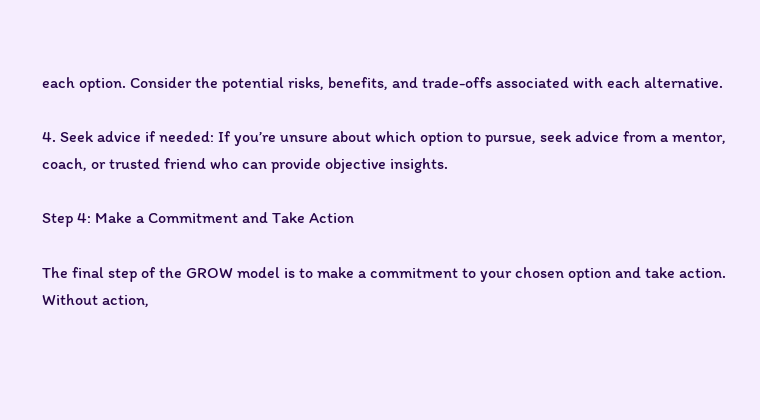each option. Consider the potential risks, benefits, and trade-offs associated with each alternative.

4. Seek advice if needed: If you’re unsure about which option to pursue, seek advice from a mentor, coach, or trusted friend who can provide objective insights.

Step 4: Make a Commitment and Take Action

The final step of the GROW model is to make a commitment to your chosen option and take action. Without action,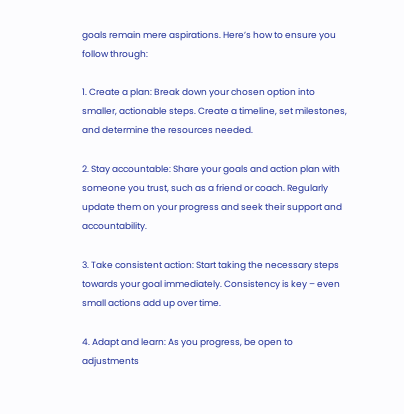goals remain mere aspirations. Here’s how to ensure you follow through:

1. Create a plan: Break down your chosen option into smaller, actionable steps. Create a timeline, set milestones, and determine the resources needed.

2. Stay accountable: Share your goals and action plan with someone you trust, such as a friend or coach. Regularly update them on your progress and seek their support and accountability.

3. Take consistent action: Start taking the necessary steps towards your goal immediately. Consistency is key – even small actions add up over time.

4. Adapt and learn: As you progress, be open to adjustments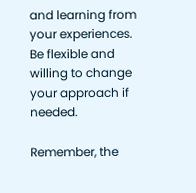and learning from your experiences. Be flexible and willing to change your approach if needed.

Remember, the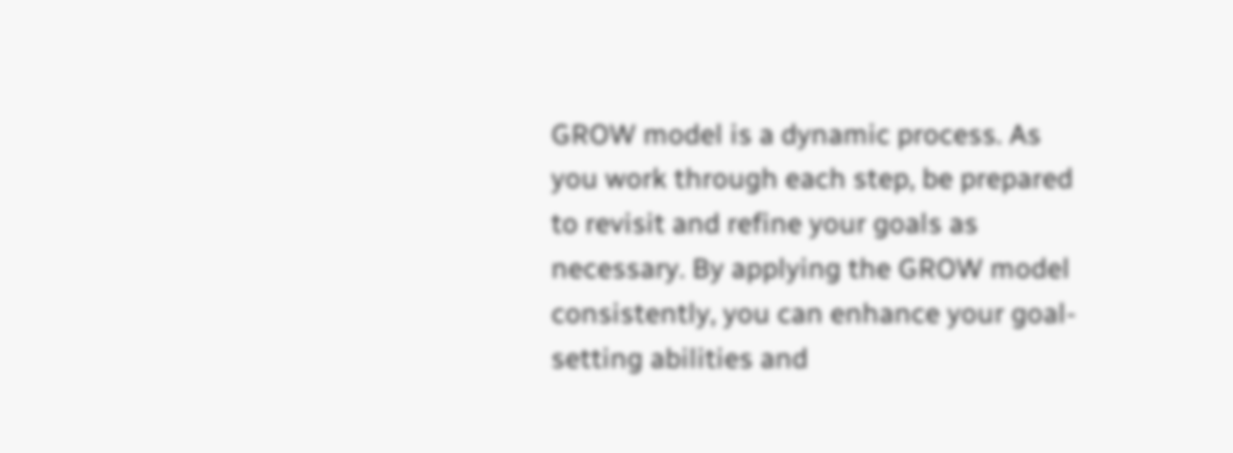GROW model is a dynamic process. As you work through each step, be prepared to revisit and refine your goals as necessary. By applying the GROW model consistently, you can enhance your goal-setting abilities and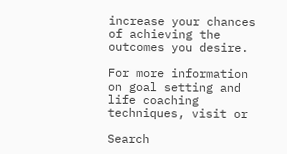increase your chances of achieving the outcomes you desire.

For more information on goal setting and life coaching techniques, visit or

Search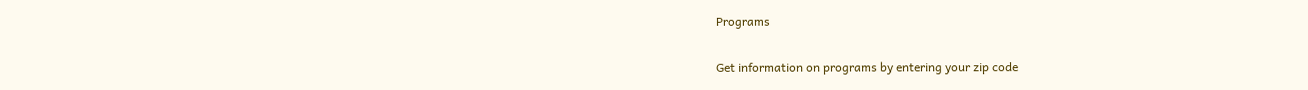Programs

Get information on programs by entering your zip code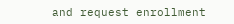and request enrollment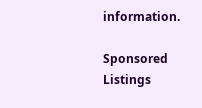information.

Sponsored Listings